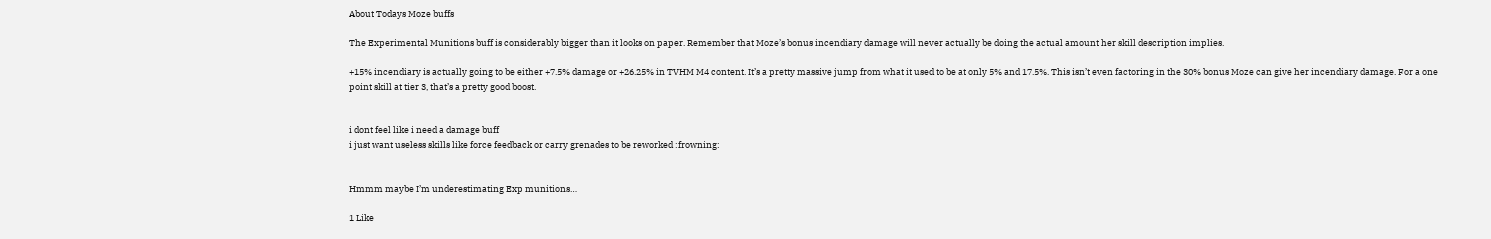About Todays Moze buffs

The Experimental Munitions buff is considerably bigger than it looks on paper. Remember that Moze’s bonus incendiary damage will never actually be doing the actual amount her skill description implies.

+15% incendiary is actually going to be either +7.5% damage or +26.25% in TVHM M4 content. It’s a pretty massive jump from what it used to be at only 5% and 17.5%. This isn’t even factoring in the 30% bonus Moze can give her incendiary damage. For a one point skill at tier 3, that’s a pretty good boost.


i dont feel like i need a damage buff
i just want useless skills like force feedback or carry grenades to be reworked :frowning:


Hmmm maybe I’m underestimating Exp munitions…

1 Like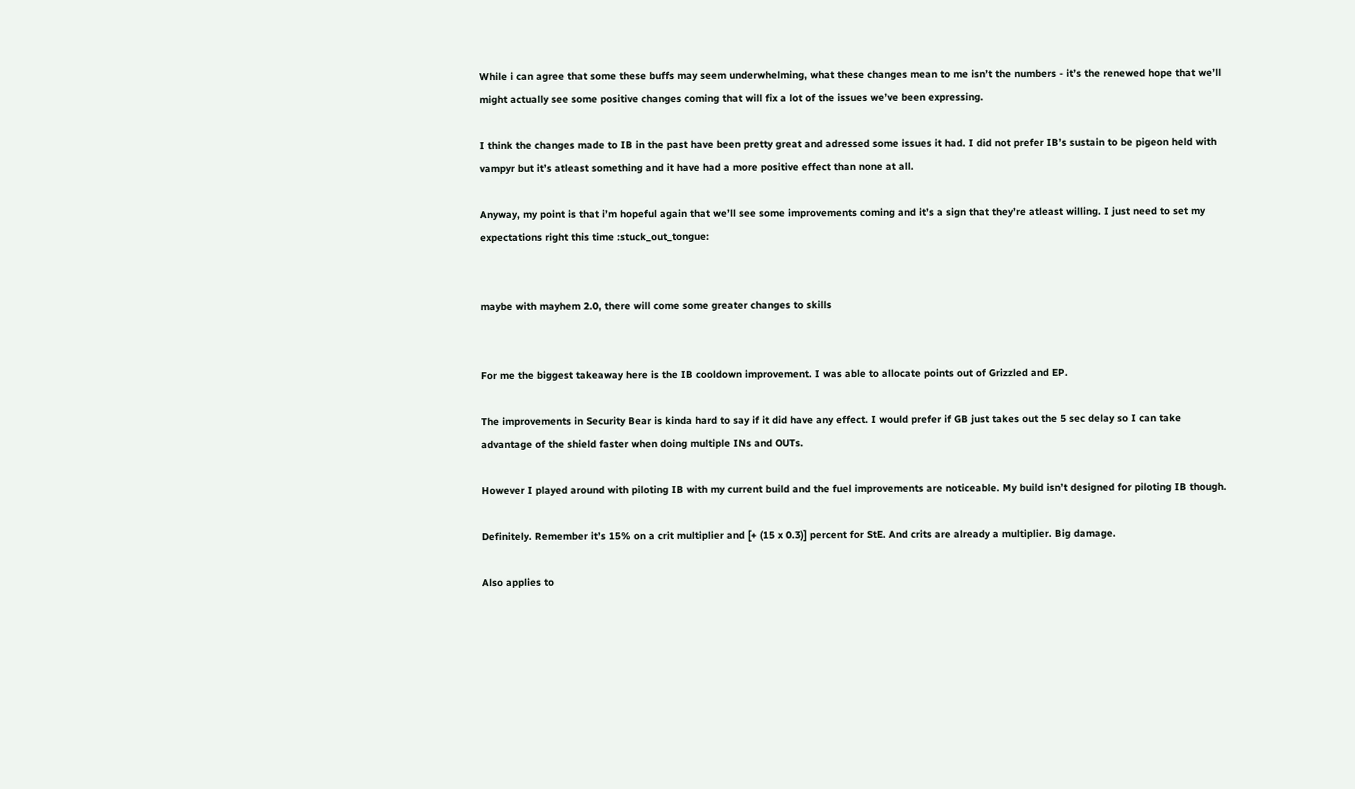While i can agree that some these buffs may seem underwhelming, what these changes mean to me isn’t the numbers - it’s the renewed hope that we’ll might actually see some positive changes coming that will fix a lot of the issues we’ve been expressing.

I think the changes made to IB in the past have been pretty great and adressed some issues it had. I did not prefer IB’s sustain to be pigeon held with vampyr but it’s atleast something and it have had a more positive effect than none at all.

Anyway, my point is that i’m hopeful again that we’ll see some improvements coming and it’s a sign that they’re atleast willing. I just need to set my expectations right this time :stuck_out_tongue:


maybe with mayhem 2.0, there will come some greater changes to skills


For me the biggest takeaway here is the IB cooldown improvement. I was able to allocate points out of Grizzled and EP.

The improvements in Security Bear is kinda hard to say if it did have any effect. I would prefer if GB just takes out the 5 sec delay so I can take advantage of the shield faster when doing multiple INs and OUTs.

However I played around with piloting IB with my current build and the fuel improvements are noticeable. My build isn’t designed for piloting IB though.

Definitely. Remember it’s 15% on a crit multiplier and [+ (15 x 0.3)] percent for StE. And crits are already a multiplier. Big damage.

Also applies to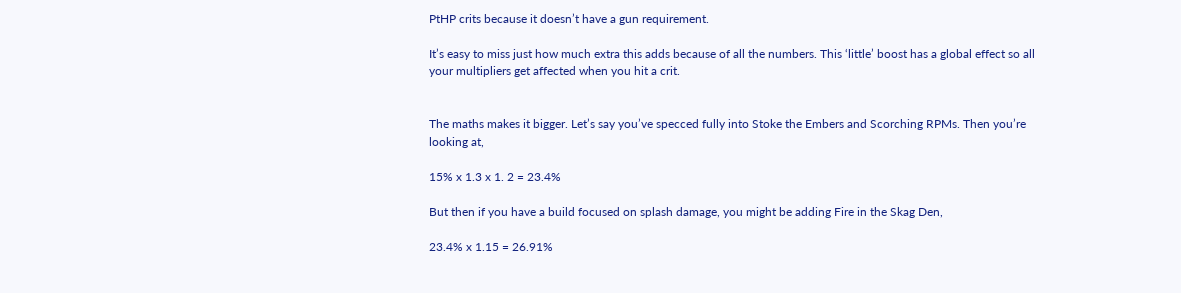PtHP crits because it doesn’t have a gun requirement.

It’s easy to miss just how much extra this adds because of all the numbers. This ‘little’ boost has a global effect so all your multipliers get affected when you hit a crit.


The maths makes it bigger. Let’s say you’ve specced fully into Stoke the Embers and Scorching RPMs. Then you’re looking at,

15% x 1.3 x 1. 2 = 23.4%

But then if you have a build focused on splash damage, you might be adding Fire in the Skag Den,

23.4% x 1.15 = 26.91%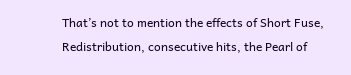That’s not to mention the effects of Short Fuse, Redistribution, consecutive hits, the Pearl of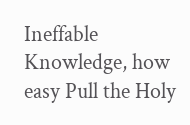Ineffable Knowledge, how easy Pull the Holy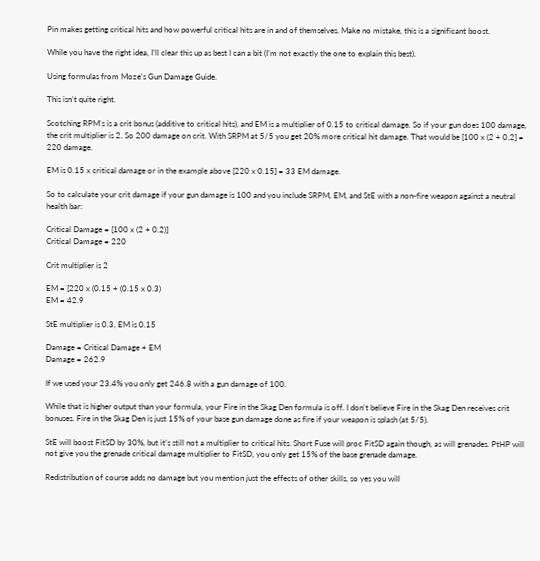Pin makes getting critical hits and how powerful critical hits are in and of themselves. Make no mistake, this is a significant boost.

While you have the right idea, I’ll clear this up as best I can a bit (I’m not exactly the one to explain this best).

Using formulas from Moze’s Gun Damage Guide.

This isn’t quite right.

Scotching RPM’s is a crit bonus (additive to critical hits), and EM is a multiplier of 0.15 to critical damage. So if your gun does 100 damage, the crit multiplier is 2. So 200 damage on crit. With SRPM at 5/5 you get 20% more critical hit damage. That would be [100 x (2 + 0.2] = 220 damage.

EM is 0.15 x critical damage or in the example above [220 x 0.15] = 33 EM damage.

So to calculate your crit damage if your gun damage is 100 and you include SRPM, EM, and StE with a non-fire weapon against a neutral health bar:

Critical Damage = [100 x (2 + 0.2)]
Critical Damage = 220

Crit multiplier is 2

EM = [220 x (0.15 + (0.15 x 0.3)
EM = 42.9

StE multiplier is 0.3, EM is 0.15

Damage = Critical Damage + EM
Damage = 262.9

If we used your 23.4% you only get 246.8 with a gun damage of 100.

While that is higher output than your formula, your Fire in the Skag Den formula is off. I don’t believe Fire in the Skag Den receives crit bonuses. Fire in the Skag Den is just 15% of your base gun damage done as fire if your weapon is splash (at 5/5).

StE will boost FitSD by 30%, but it’s still not a multiplier to critical hits. Short Fuse will proc FitSD again though, as will grenades. PtHP will not give you the grenade critical damage multiplier to FitSD, you only get 15% of the base grenade damage.

Redistribution of course adds no damage but you mention just the effects of other skills, so yes you will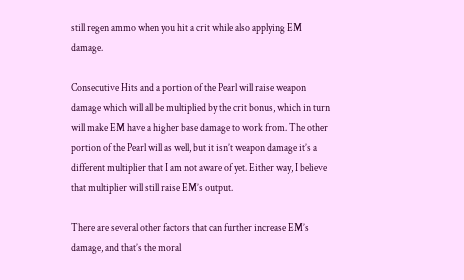still regen ammo when you hit a crit while also applying EM damage.

Consecutive Hits and a portion of the Pearl will raise weapon damage which will all be multiplied by the crit bonus, which in turn will make EM have a higher base damage to work from. The other portion of the Pearl will as well, but it isn’t weapon damage it’s a different multiplier that I am not aware of yet. Either way, I believe that multiplier will still raise EM’s output.

There are several other factors that can further increase EM’s damage, and that’s the moral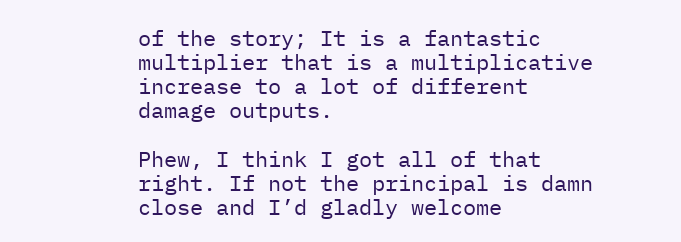of the story; It is a fantastic multiplier that is a multiplicative increase to a lot of different damage outputs.

Phew, I think I got all of that right. If not the principal is damn close and I’d gladly welcome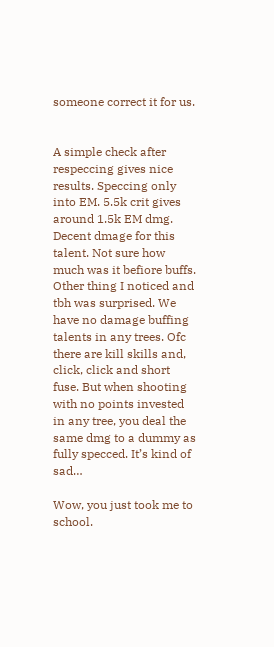someone correct it for us.


A simple check after respeccing gives nice results. Speccing only into EM. 5.5k crit gives around 1.5k EM dmg. Decent dmage for this talent. Not sure how much was it befiore buffs.
Other thing I noticed and tbh was surprised. We have no damage buffing talents in any trees. Ofc there are kill skills and, click, click and short fuse. But when shooting with no points invested in any tree, you deal the same dmg to a dummy as fully specced. It’s kind of sad…

Wow, you just took me to school.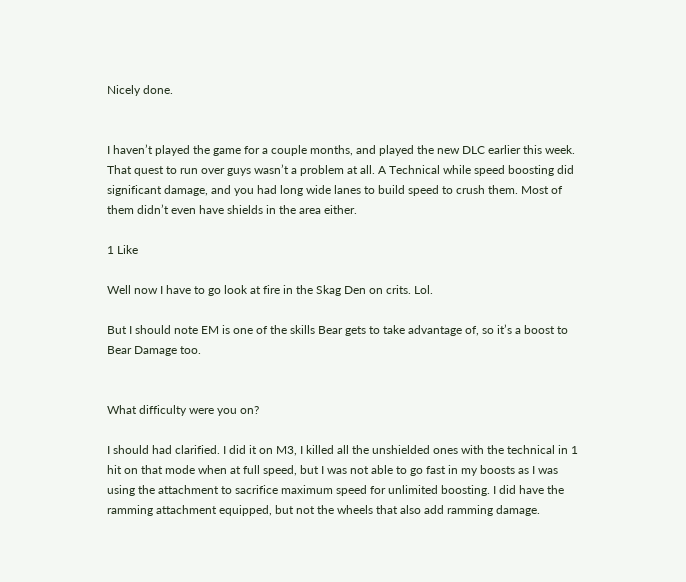Nicely done.


I haven’t played the game for a couple months, and played the new DLC earlier this week. That quest to run over guys wasn’t a problem at all. A Technical while speed boosting did significant damage, and you had long wide lanes to build speed to crush them. Most of them didn’t even have shields in the area either.

1 Like

Well now I have to go look at fire in the Skag Den on crits. Lol.

But I should note EM is one of the skills Bear gets to take advantage of, so it’s a boost to Bear Damage too.


What difficulty were you on?

I should had clarified. I did it on M3, I killed all the unshielded ones with the technical in 1 hit on that mode when at full speed, but I was not able to go fast in my boosts as I was using the attachment to sacrifice maximum speed for unlimited boosting. I did have the ramming attachment equipped, but not the wheels that also add ramming damage.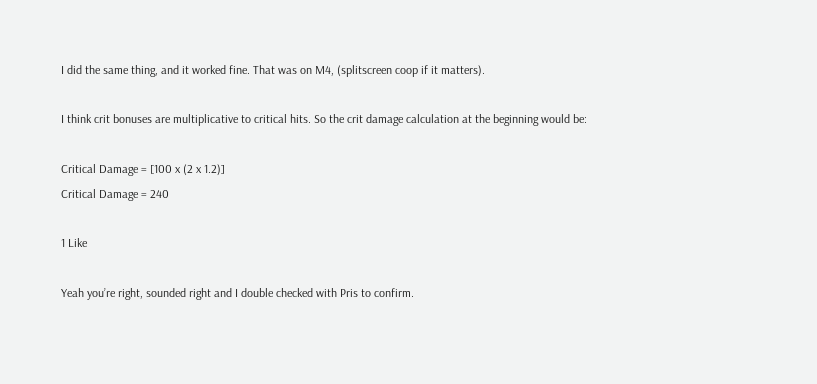I did the same thing, and it worked fine. That was on M4, (splitscreen coop if it matters).

I think crit bonuses are multiplicative to critical hits. So the crit damage calculation at the beginning would be:

Critical Damage = [100 x (2 x 1.2)]
Critical Damage = 240

1 Like

Yeah you’re right, sounded right and I double checked with Pris to confirm.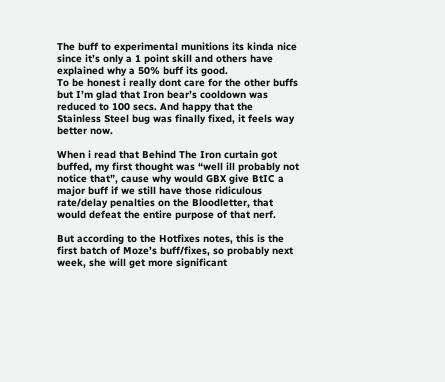The buff to experimental munitions its kinda nice since it’s only a 1 point skill and others have explained why a 50% buff its good.
To be honest i really dont care for the other buffs but I’m glad that Iron bear’s cooldown was reduced to 100 secs. And happy that the Stainless Steel bug was finally fixed, it feels way better now.

When i read that Behind The Iron curtain got buffed, my first thought was “well ill probably not notice that”, cause why would GBX give BtIC a major buff if we still have those ridiculous rate/delay penalties on the Bloodletter, that would defeat the entire purpose of that nerf.

But according to the Hotfixes notes, this is the first batch of Moze’s buff/fixes, so probably next week, she will get more significant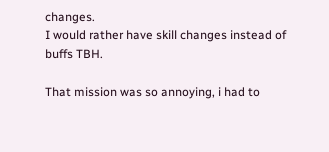changes.
I would rather have skill changes instead of buffs TBH.

That mission was so annoying, i had to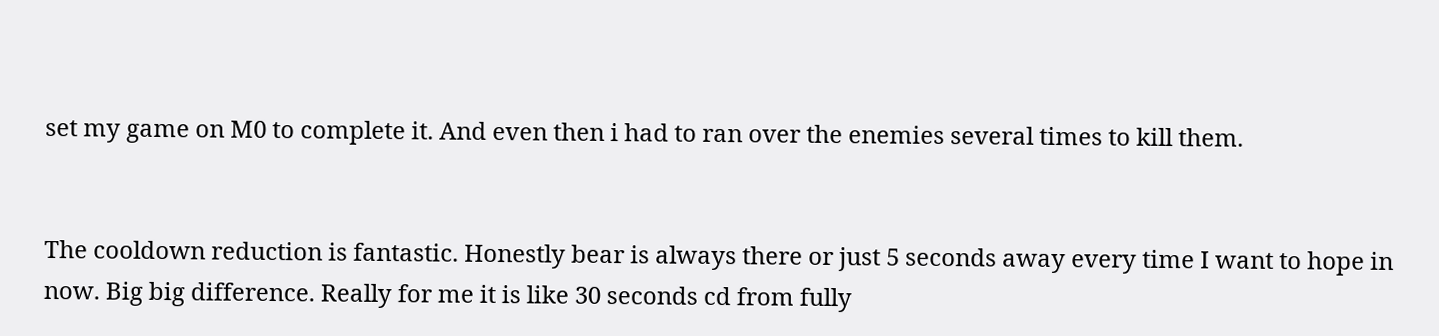set my game on M0 to complete it. And even then i had to ran over the enemies several times to kill them.


The cooldown reduction is fantastic. Honestly bear is always there or just 5 seconds away every time I want to hope in now. Big big difference. Really for me it is like 30 seconds cd from fully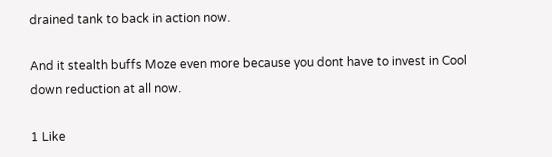drained tank to back in action now.

And it stealth buffs Moze even more because you dont have to invest in Cool down reduction at all now.

1 Like